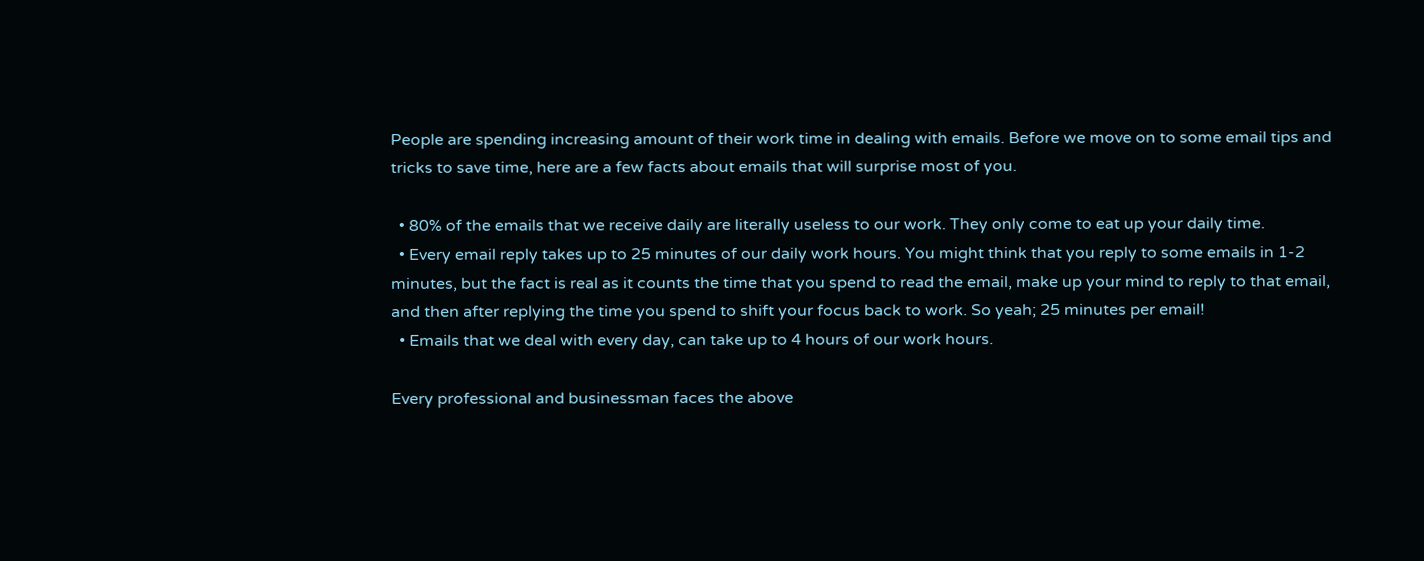People are spending increasing amount of their work time in dealing with emails. Before we move on to some email tips and tricks to save time, here are a few facts about emails that will surprise most of you.

  • 80% of the emails that we receive daily are literally useless to our work. They only come to eat up your daily time.
  • Every email reply takes up to 25 minutes of our daily work hours. You might think that you reply to some emails in 1-2 minutes, but the fact is real as it counts the time that you spend to read the email, make up your mind to reply to that email, and then after replying the time you spend to shift your focus back to work. So yeah; 25 minutes per email!
  • Emails that we deal with every day, can take up to 4 hours of our work hours.

Every professional and businessman faces the above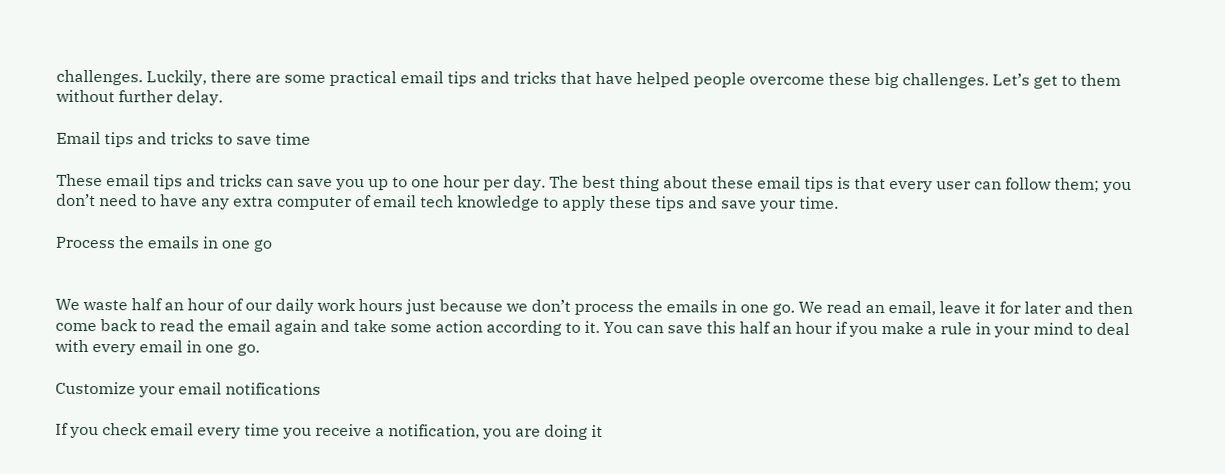challenges. Luckily, there are some practical email tips and tricks that have helped people overcome these big challenges. Let’s get to them without further delay.

Email tips and tricks to save time

These email tips and tricks can save you up to one hour per day. The best thing about these email tips is that every user can follow them; you don’t need to have any extra computer of email tech knowledge to apply these tips and save your time.

Process the emails in one go


We waste half an hour of our daily work hours just because we don’t process the emails in one go. We read an email, leave it for later and then come back to read the email again and take some action according to it. You can save this half an hour if you make a rule in your mind to deal with every email in one go.

Customize your email notifications

If you check email every time you receive a notification, you are doing it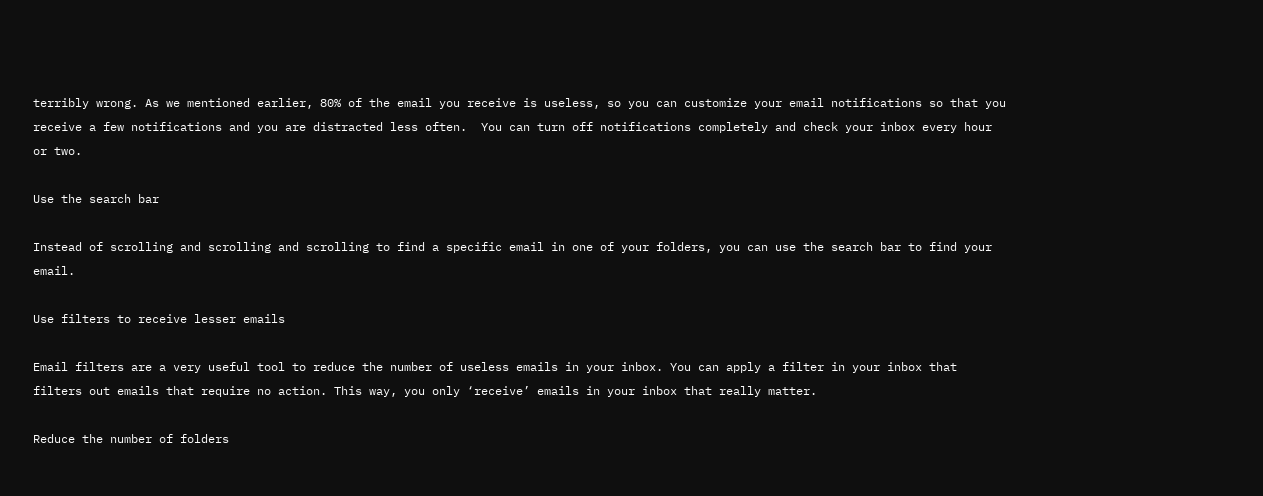terribly wrong. As we mentioned earlier, 80% of the email you receive is useless, so you can customize your email notifications so that you receive a few notifications and you are distracted less often.  You can turn off notifications completely and check your inbox every hour or two.

Use the search bar

Instead of scrolling and scrolling and scrolling to find a specific email in one of your folders, you can use the search bar to find your email.

Use filters to receive lesser emails

Email filters are a very useful tool to reduce the number of useless emails in your inbox. You can apply a filter in your inbox that filters out emails that require no action. This way, you only ‘receive’ emails in your inbox that really matter.

Reduce the number of folders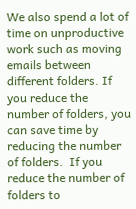We also spend a lot of time on unproductive work such as moving emails between different folders. If you reduce the number of folders, you can save time by reducing the number of folders.  If you reduce the number of folders to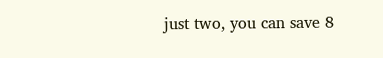just two, you can save 8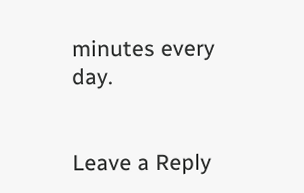minutes every day.


Leave a Reply